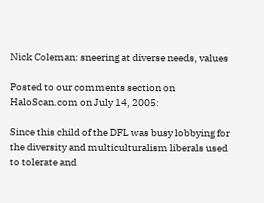Nick Coleman: sneering at diverse needs, values

Posted to our comments section on HaloScan.com on July 14, 2005:

Since this child of the DFL was busy lobbying for the diversity and multiculturalism liberals used to tolerate and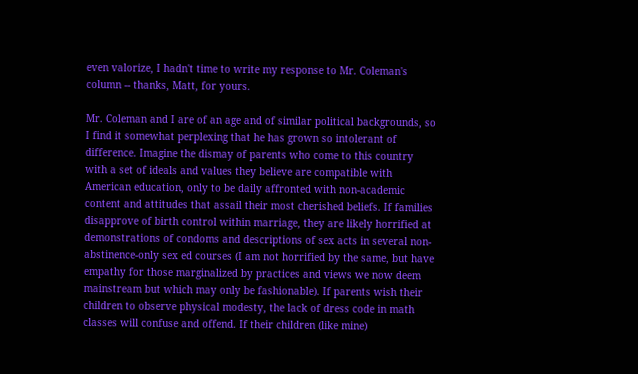even valorize, I hadn't time to write my response to Mr. Coleman's column -- thanks, Matt, for yours.

Mr. Coleman and I are of an age and of similar political backgrounds, so I find it somewhat perplexing that he has grown so intolerant of difference. Imagine the dismay of parents who come to this country with a set of ideals and values they believe are compatible with American education, only to be daily affronted with non-academic content and attitudes that assail their most cherished beliefs. If families disapprove of birth control within marriage, they are likely horrified at demonstrations of condoms and descriptions of sex acts in several non-abstinence-only sex ed courses (I am not horrified by the same, but have empathy for those marginalized by practices and views we now deem mainstream but which may only be fashionable). If parents wish their children to observe physical modesty, the lack of dress code in math classes will confuse and offend. If their children (like mine)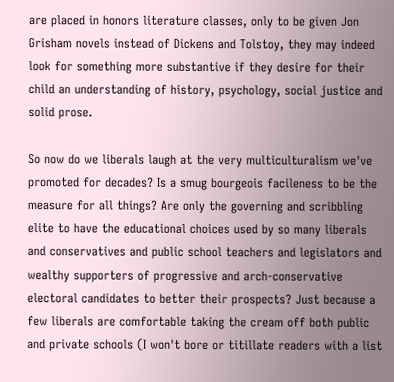are placed in honors literature classes, only to be given Jon Grisham novels instead of Dickens and Tolstoy, they may indeed look for something more substantive if they desire for their child an understanding of history, psychology, social justice and solid prose.

So now do we liberals laugh at the very multiculturalism we've promoted for decades? Is a smug bourgeois facileness to be the measure for all things? Are only the governing and scribbling elite to have the educational choices used by so many liberals and conservatives and public school teachers and legislators and wealthy supporters of progressive and arch-conservative electoral candidates to better their prospects? Just because a few liberals are comfortable taking the cream off both public and private schools (I won't bore or titillate readers with a list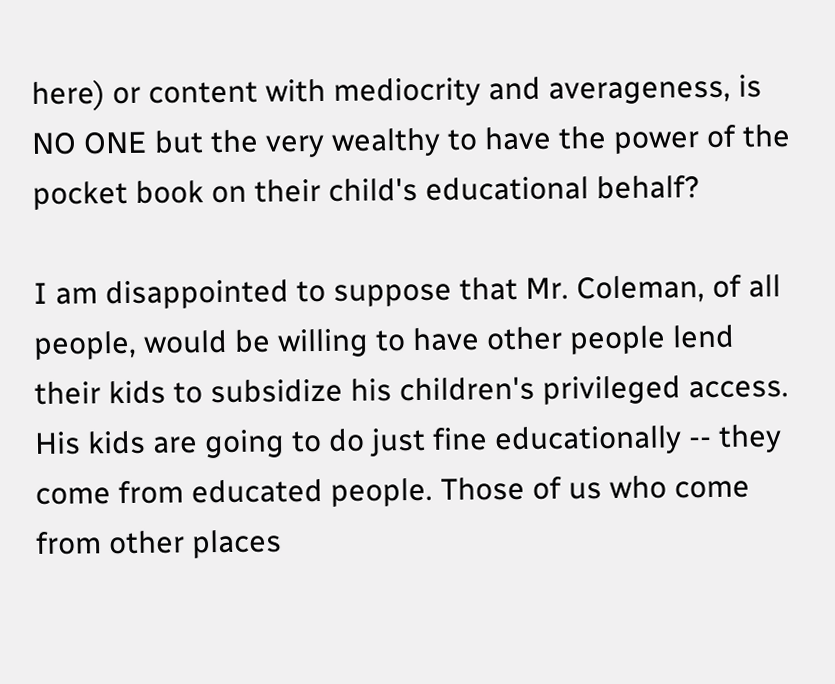here) or content with mediocrity and averageness, is NO ONE but the very wealthy to have the power of the pocket book on their child's educational behalf?

I am disappointed to suppose that Mr. Coleman, of all people, would be willing to have other people lend their kids to subsidize his children's privileged access. His kids are going to do just fine educationally -- they come from educated people. Those of us who come from other places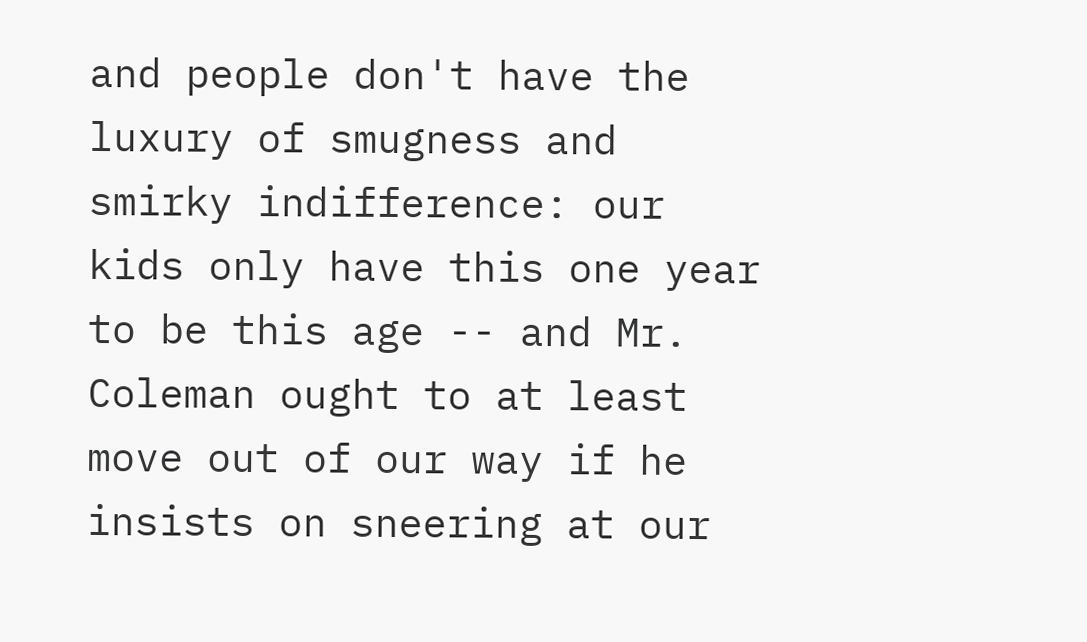and people don't have the luxury of smugness and smirky indifference: our kids only have this one year to be this age -- and Mr. Coleman ought to at least move out of our way if he insists on sneering at our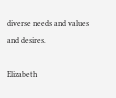diverse needs and values and desires.

Elizabeth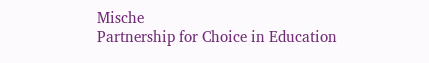Mische
Partnership for Choice in Education